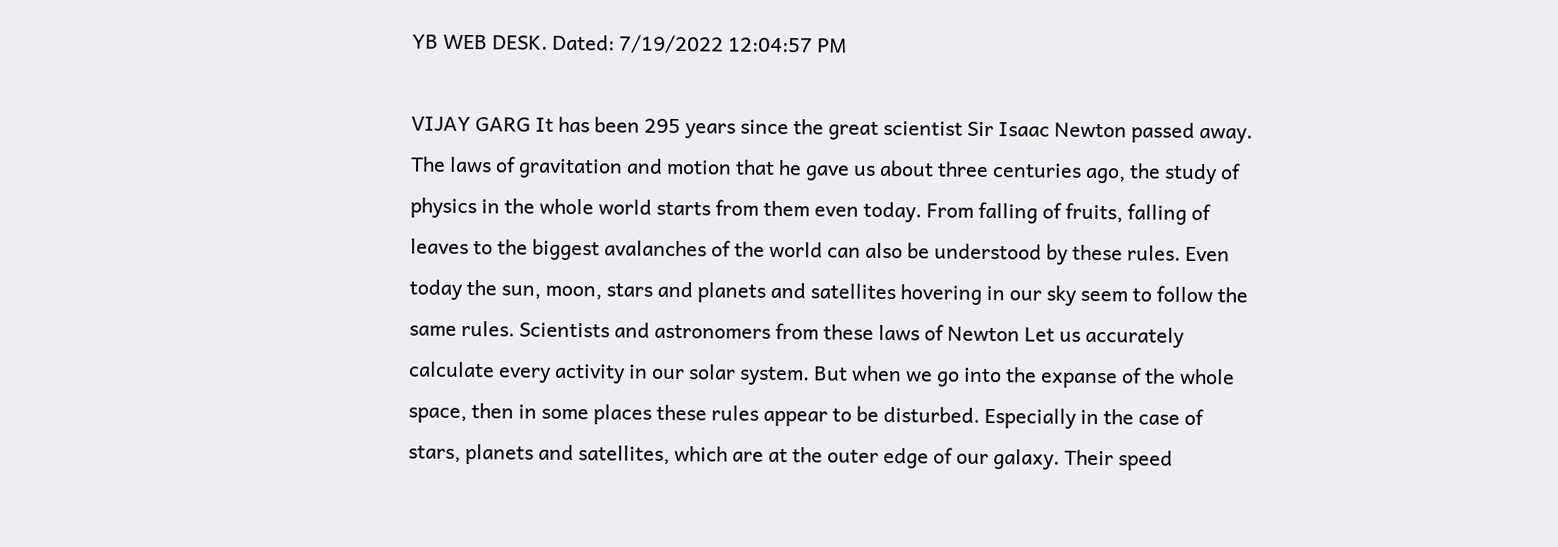YB WEB DESK. Dated: 7/19/2022 12:04:57 PM

VIJAY GARG It has been 295 years since the great scientist Sir Isaac Newton passed away. The laws of gravitation and motion that he gave us about three centuries ago, the study of physics in the whole world starts from them even today. From falling of fruits, falling of leaves to the biggest avalanches of the world can also be understood by these rules. Even today the sun, moon, stars and planets and satellites hovering in our sky seem to follow the same rules. Scientists and astronomers from these laws of Newton Let us accurately calculate every activity in our solar system. But when we go into the expanse of the whole space, then in some places these rules appear to be disturbed. Especially in the case of stars, planets and satellites, which are at the outer edge of our galaxy. Their speed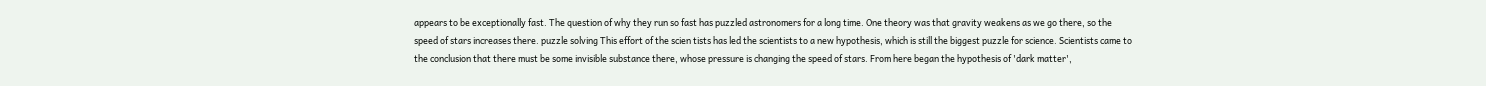appears to be exceptionally fast. The question of why they run so fast has puzzled astronomers for a long time. One theory was that gravity weakens as we go there, so the speed of stars increases there. puzzle solving This effort of the scien tists has led the scientists to a new hypothesis, which is still the biggest puzzle for science. Scientists came to the conclusion that there must be some invisible substance there, whose pressure is changing the speed of stars. From here began the hypothesis of 'dark matter',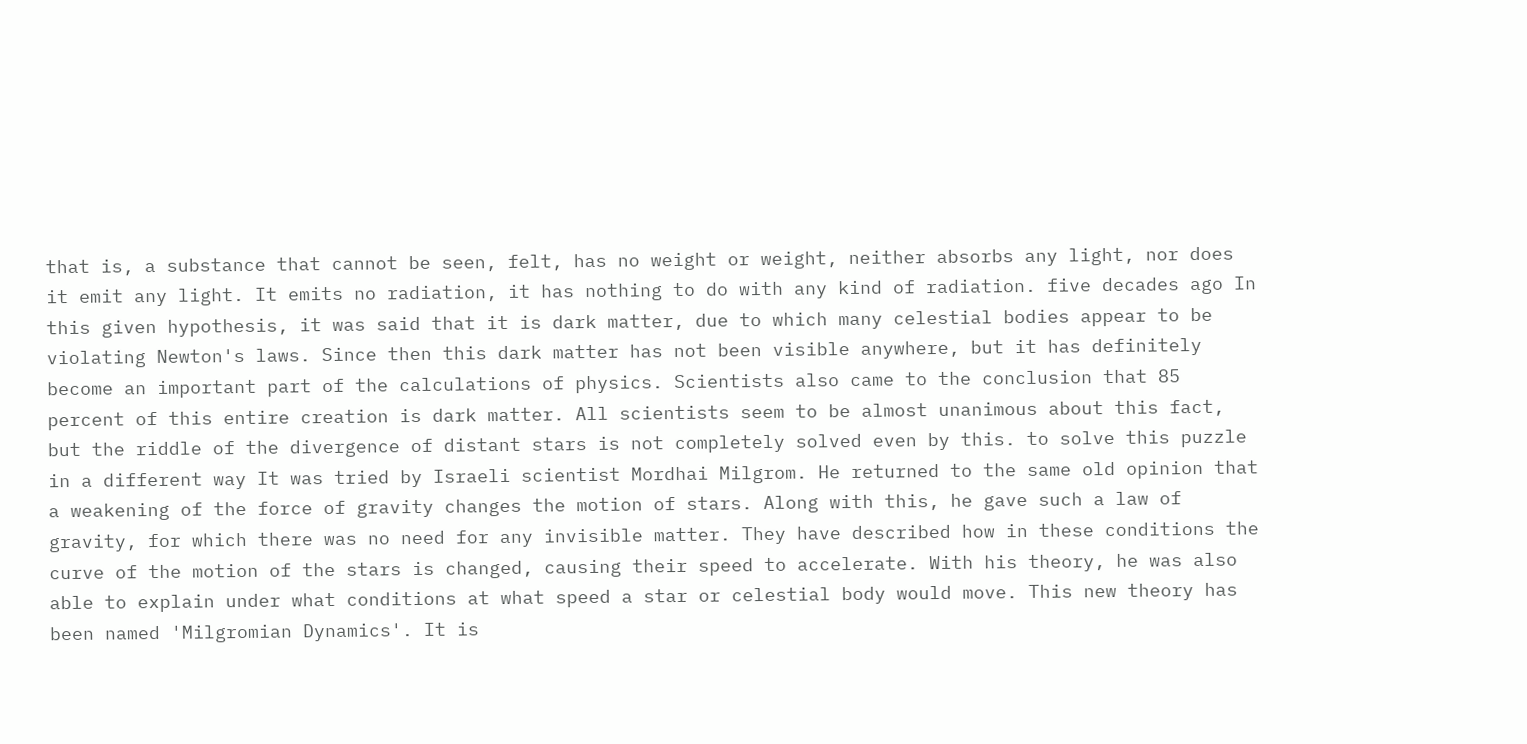that is, a substance that cannot be seen, felt, has no weight or weight, neither absorbs any light, nor does it emit any light. It emits no radiation, it has nothing to do with any kind of radiation. five decades ago In this given hypothesis, it was said that it is dark matter, due to which many celestial bodies appear to be violating Newton's laws. Since then this dark matter has not been visible anywhere, but it has definitely become an important part of the calculations of physics. Scientists also came to the conclusion that 85 percent of this entire creation is dark matter. All scientists seem to be almost unanimous about this fact, but the riddle of the divergence of distant stars is not completely solved even by this. to solve this puzzle in a different way It was tried by Israeli scientist Mordhai Milgrom. He returned to the same old opinion that a weakening of the force of gravity changes the motion of stars. Along with this, he gave such a law of gravity, for which there was no need for any invisible matter. They have described how in these conditions the curve of the motion of the stars is changed, causing their speed to accelerate. With his theory, he was also able to explain under what conditions at what speed a star or celestial body would move. This new theory has been named 'Milgromian Dynamics'. It is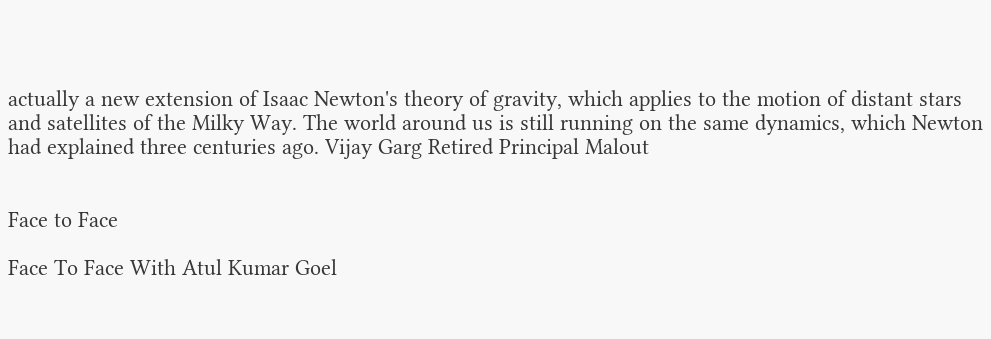actually a new extension of Isaac Newton's theory of gravity, which applies to the motion of distant stars and satellites of the Milky Way. The world around us is still running on the same dynamics, which Newton had explained three centuries ago. Vijay Garg Retired Principal Malout


Face to Face

Face To Face With Atul Kumar Goel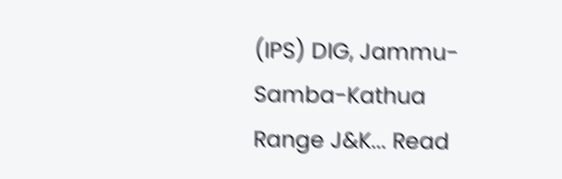(IPS) DIG, Jammu-Samba-Kathua Range J&K... Read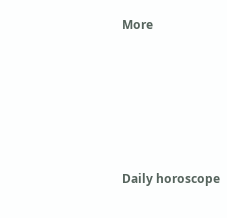More





Daily horoscope